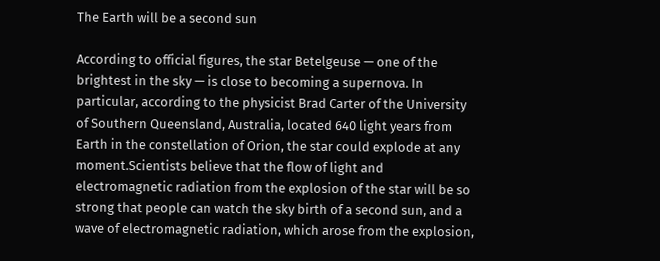The Earth will be a second sun

According to official figures, the star Betelgeuse — one of the brightest in the sky — is close to becoming a supernova. In particular, according to the physicist Brad Carter of the University of Southern Queensland, Australia, located 640 light years from Earth in the constellation of Orion, the star could explode at any moment.Scientists believe that the flow of light and electromagnetic radiation from the explosion of the star will be so strong that people can watch the sky birth of a second sun, and a wave of electromagnetic radiation, which arose from the explosion,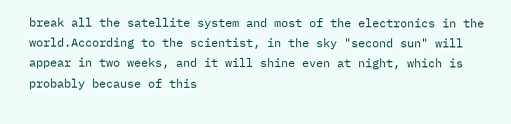break all the satellite system and most of the electronics in the world.According to the scientist, in the sky "second sun" will appear in two weeks, and it will shine even at night, which is probably because of this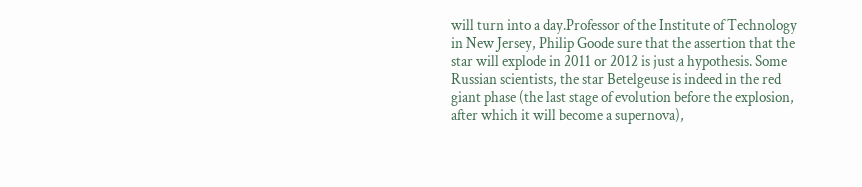will turn into a day.Professor of the Institute of Technology in New Jersey, Philip Goode sure that the assertion that the star will explode in 2011 or 2012 is just a hypothesis. Some Russian scientists, the star Betelgeuse is indeed in the red giant phase (the last stage of evolution before the explosion, after which it will become a supernova),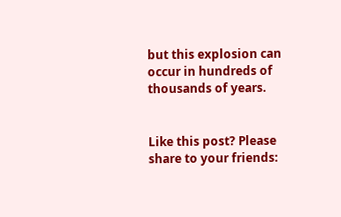but this explosion can occur in hundreds of thousands of years.


Like this post? Please share to your friends: